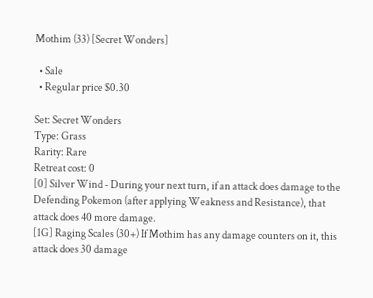Mothim (33) [Secret Wonders]

  • Sale
  • Regular price $0.30

Set: Secret Wonders
Type: Grass
Rarity: Rare
Retreat cost: 0
[0] Silver Wind - During your next turn, if an attack does damage to the Defending Pokemon (after applying Weakness and Resistance), that attack does 40 more damage.
[1G] Raging Scales (30+) If Mothim has any damage counters on it, this attack does 30 damage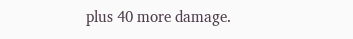plus 40 more damage.